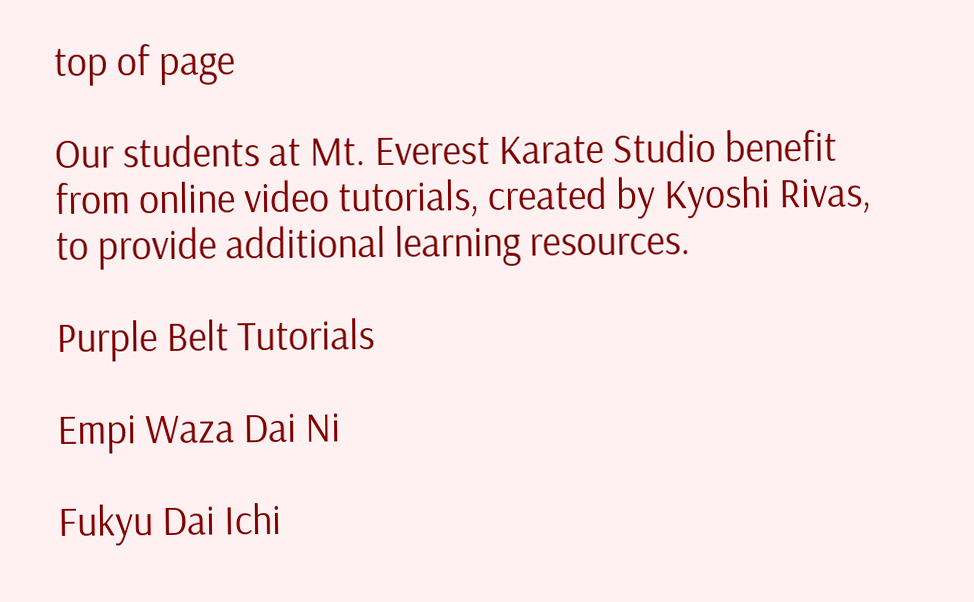top of page

Our students at Mt. Everest Karate Studio benefit from online video tutorials, created by Kyoshi Rivas, to provide additional learning resources.

Purple Belt Tutorials

Empi Waza Dai Ni

Fukyu Dai Ichi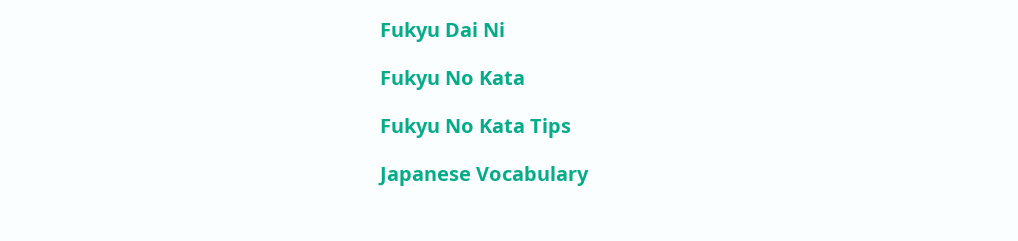Fukyu Dai Ni

Fukyu No Kata

Fukyu No Kata Tips

Japanese Vocabulary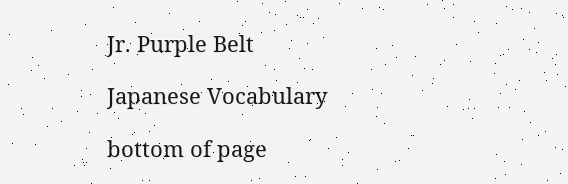Jr. Purple Belt

Japanese Vocabulary

bottom of page